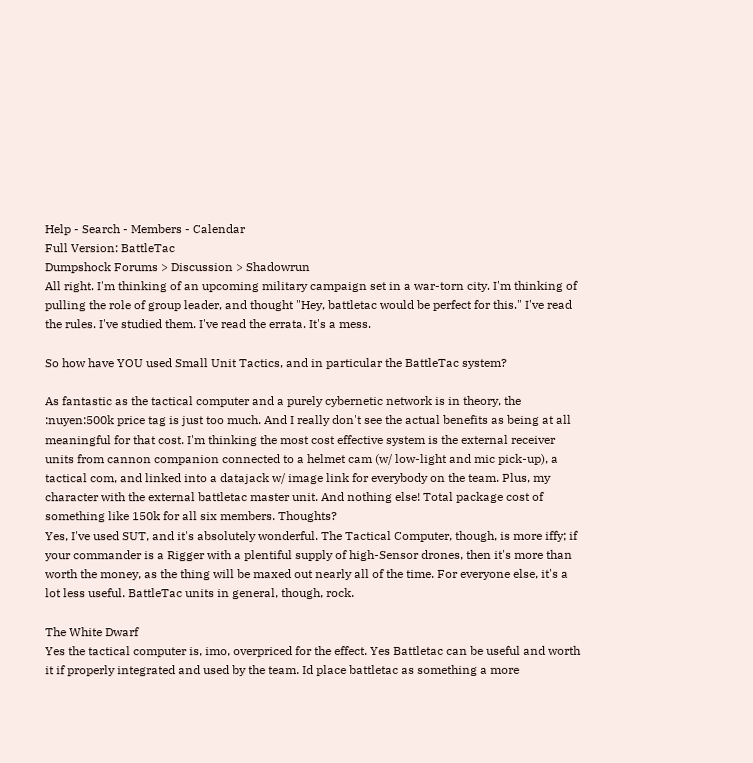Help - Search - Members - Calendar
Full Version: BattleTac
Dumpshock Forums > Discussion > Shadowrun
All right. I'm thinking of an upcoming military campaign set in a war-torn city. I'm thinking of pulling the role of group leader, and thought "Hey, battletac would be perfect for this." I've read the rules. I've studied them. I've read the errata. It's a mess.

So how have YOU used Small Unit Tactics, and in particular the BattleTac system?

As fantastic as the tactical computer and a purely cybernetic network is in theory, the :nuyen:500k price tag is just too much. And I really don't see the actual benefits as being at all meaningful for that cost. I'm thinking the most cost effective system is the external receiver units from cannon companion connected to a helmet cam (w/ low-light and mic pick-up), a tactical com, and linked into a datajack w/ image link for everybody on the team. Plus, my character with the external battletac master unit. And nothing else! Total package cost of something like 150k for all six members. Thoughts?
Yes, I've used SUT, and it's absolutely wonderful. The Tactical Computer, though, is more iffy; if your commander is a Rigger with a plentiful supply of high-Sensor drones, then it's more than worth the money, as the thing will be maxed out nearly all of the time. For everyone else, it's a lot less useful. BattleTac units in general, though, rock.

The White Dwarf
Yes the tactical computer is, imo, overpriced for the effect. Yes Battletac can be useful and worth it if properly integrated and used by the team. Id place battletac as something a more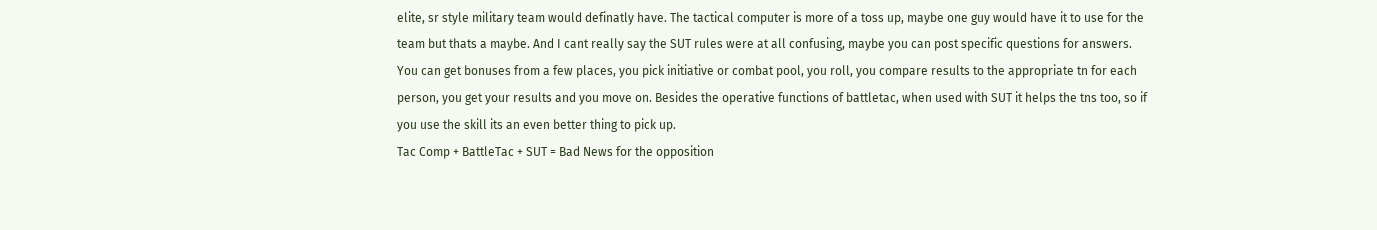elite, sr style military team would definatly have. The tactical computer is more of a toss up, maybe one guy would have it to use for the team but thats a maybe. And I cant really say the SUT rules were at all confusing, maybe you can post specific questions for answers. You can get bonuses from a few places, you pick initiative or combat pool, you roll, you compare results to the appropriate tn for each person, you get your results and you move on. Besides the operative functions of battletac, when used with SUT it helps the tns too, so if you use the skill its an even better thing to pick up.
Tac Comp + BattleTac + SUT = Bad News for the opposition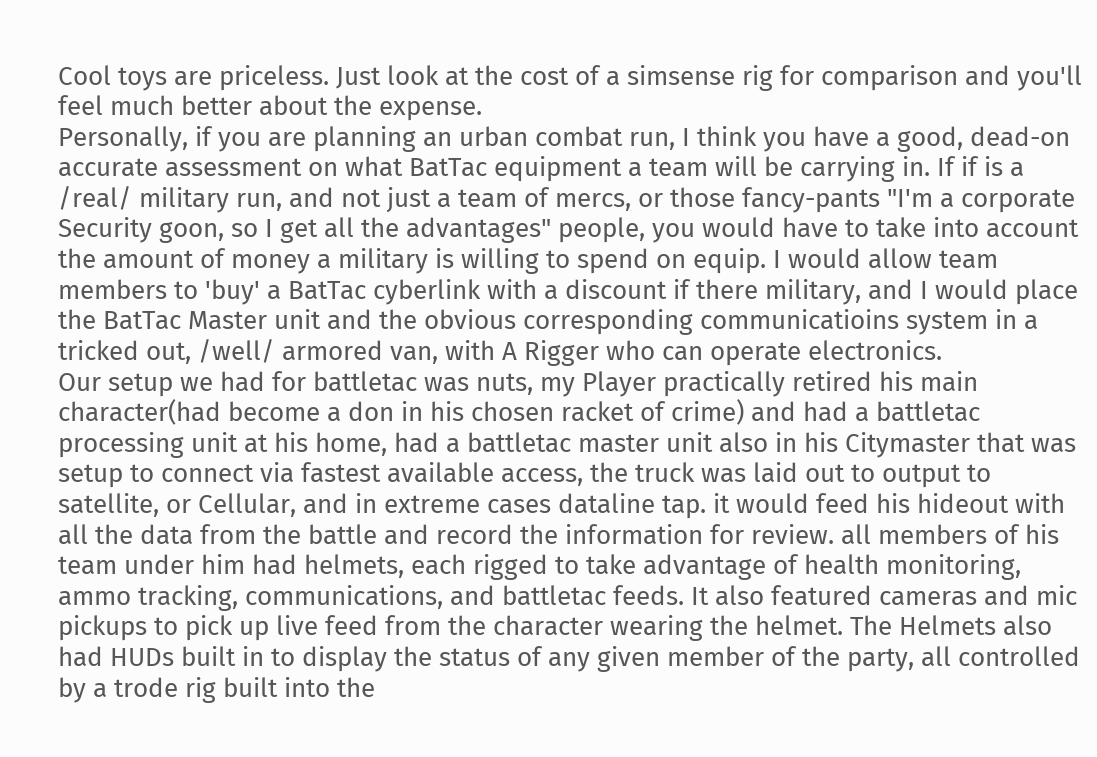Cool toys are priceless. Just look at the cost of a simsense rig for comparison and you'll feel much better about the expense.
Personally, if you are planning an urban combat run, I think you have a good, dead-on accurate assessment on what BatTac equipment a team will be carrying in. If if is a /real/ military run, and not just a team of mercs, or those fancy-pants "I'm a corporate Security goon, so I get all the advantages" people, you would have to take into account the amount of money a military is willing to spend on equip. I would allow team members to 'buy' a BatTac cyberlink with a discount if there military, and I would place the BatTac Master unit and the obvious corresponding communicatioins system in a tricked out, /well/ armored van, with A Rigger who can operate electronics.
Our setup we had for battletac was nuts, my Player practically retired his main character(had become a don in his chosen racket of crime) and had a battletac processing unit at his home, had a battletac master unit also in his Citymaster that was setup to connect via fastest available access, the truck was laid out to output to satellite, or Cellular, and in extreme cases dataline tap. it would feed his hideout with all the data from the battle and record the information for review. all members of his team under him had helmets, each rigged to take advantage of health monitoring, ammo tracking, communications, and battletac feeds. It also featured cameras and mic pickups to pick up live feed from the character wearing the helmet. The Helmets also had HUDs built in to display the status of any given member of the party, all controlled by a trode rig built into the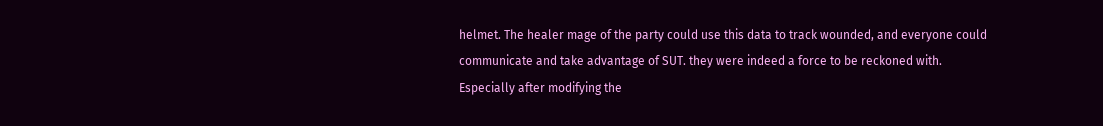helmet. The healer mage of the party could use this data to track wounded, and everyone could communicate and take advantage of SUT. they were indeed a force to be reckoned with. Especially after modifying the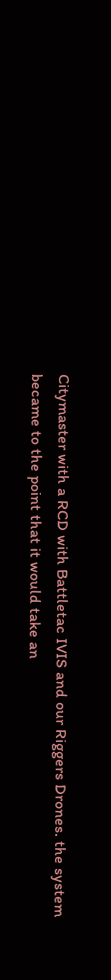Citymaster with a RCD with Battletac IVIS and our Riggers Drones. the system became to the point that it would take an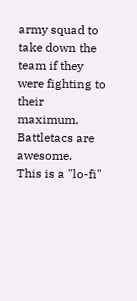army squad to take down the team if they were fighting to their maximum. Battletacs are awesome.
This is a "lo-fi"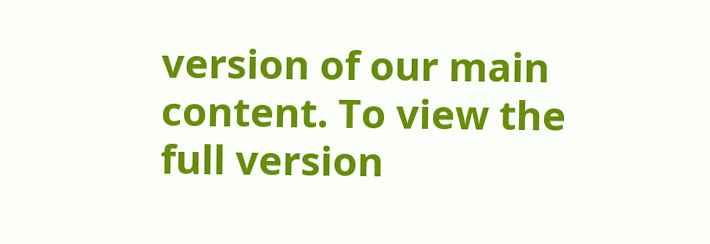version of our main content. To view the full version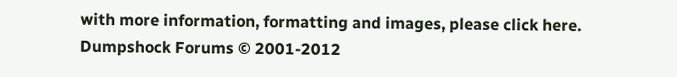with more information, formatting and images, please click here.
Dumpshock Forums © 2001-2012